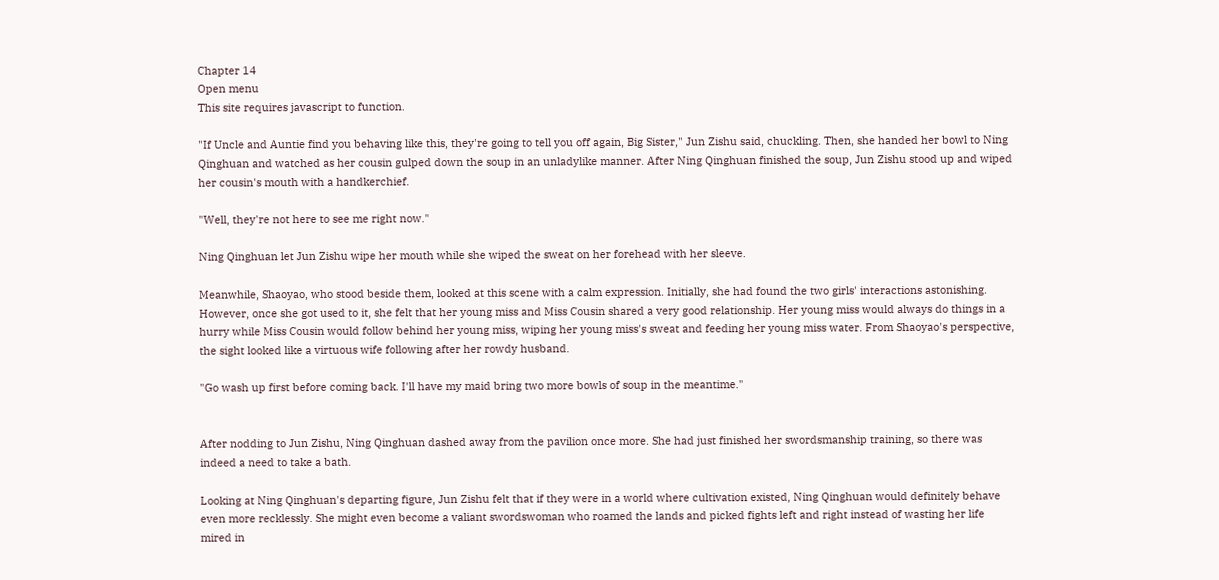Chapter 14
Open menu
This site requires javascript to function.

"If Uncle and Auntie find you behaving like this, they're going to tell you off again, Big Sister," Jun Zishu said, chuckling. Then, she handed her bowl to Ning Qinghuan and watched as her cousin gulped down the soup in an unladylike manner. After Ning Qinghuan finished the soup, Jun Zishu stood up and wiped her cousin's mouth with a handkerchief.

"Well, they're not here to see me right now."

Ning Qinghuan let Jun Zishu wipe her mouth while she wiped the sweat on her forehead with her sleeve.

Meanwhile, Shaoyao, who stood beside them, looked at this scene with a calm expression. Initially, she had found the two girls' interactions astonishing. However, once she got used to it, she felt that her young miss and Miss Cousin shared a very good relationship. Her young miss would always do things in a hurry while Miss Cousin would follow behind her young miss, wiping her young miss's sweat and feeding her young miss water. From Shaoyao's perspective, the sight looked like a virtuous wife following after her rowdy husband.

"Go wash up first before coming back. I'll have my maid bring two more bowls of soup in the meantime."


After nodding to Jun Zishu, Ning Qinghuan dashed away from the pavilion once more. She had just finished her swordsmanship training, so there was indeed a need to take a bath.

Looking at Ning Qinghuan's departing figure, Jun Zishu felt that if they were in a world where cultivation existed, Ning Qinghuan would definitely behave even more recklessly. She might even become a valiant swordswoman who roamed the lands and picked fights left and right instead of wasting her life mired in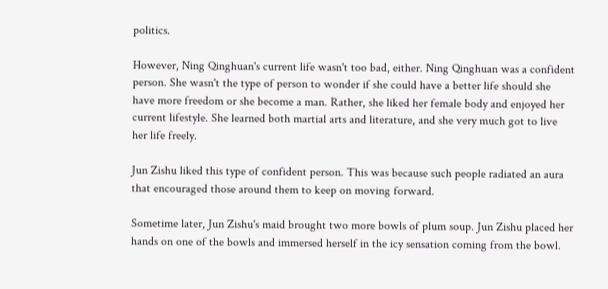politics.

However, Ning Qinghuan's current life wasn't too bad, either. Ning Qinghuan was a confident person. She wasn't the type of person to wonder if she could have a better life should she have more freedom or she become a man. Rather, she liked her female body and enjoyed her current lifestyle. She learned both martial arts and literature, and she very much got to live her life freely.

Jun Zishu liked this type of confident person. This was because such people radiated an aura that encouraged those around them to keep on moving forward.

Sometime later, Jun Zishu's maid brought two more bowls of plum soup. Jun Zishu placed her hands on one of the bowls and immersed herself in the icy sensation coming from the bowl.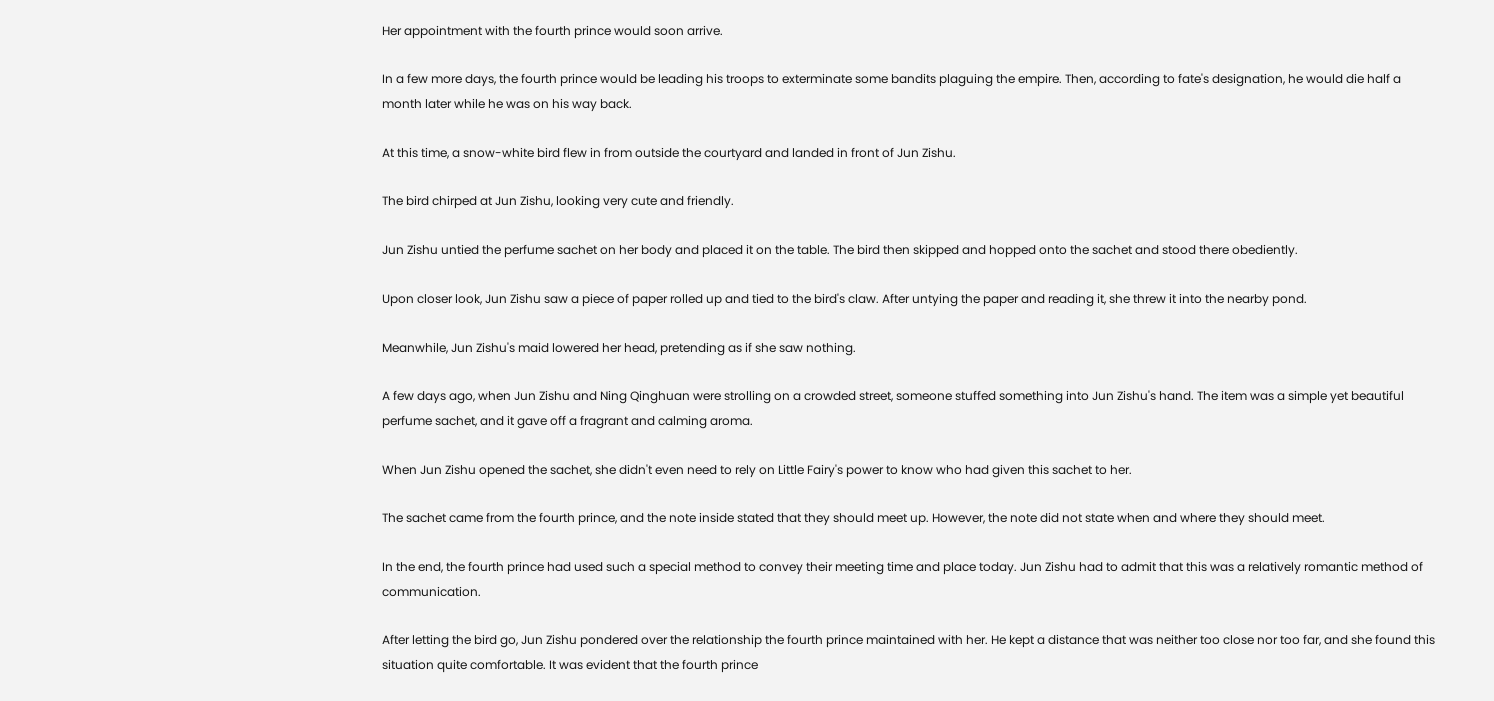Her appointment with the fourth prince would soon arrive.

In a few more days, the fourth prince would be leading his troops to exterminate some bandits plaguing the empire. Then, according to fate's designation, he would die half a month later while he was on his way back.

At this time, a snow-white bird flew in from outside the courtyard and landed in front of Jun Zishu.

The bird chirped at Jun Zishu, looking very cute and friendly.

Jun Zishu untied the perfume sachet on her body and placed it on the table. The bird then skipped and hopped onto the sachet and stood there obediently.

Upon closer look, Jun Zishu saw a piece of paper rolled up and tied to the bird's claw. After untying the paper and reading it, she threw it into the nearby pond.

Meanwhile, Jun Zishu's maid lowered her head, pretending as if she saw nothing.

A few days ago, when Jun Zishu and Ning Qinghuan were strolling on a crowded street, someone stuffed something into Jun Zishu's hand. The item was a simple yet beautiful perfume sachet, and it gave off a fragrant and calming aroma.

When Jun Zishu opened the sachet, she didn't even need to rely on Little Fairy's power to know who had given this sachet to her.

The sachet came from the fourth prince, and the note inside stated that they should meet up. However, the note did not state when and where they should meet.

In the end, the fourth prince had used such a special method to convey their meeting time and place today. Jun Zishu had to admit that this was a relatively romantic method of communication.

After letting the bird go, Jun Zishu pondered over the relationship the fourth prince maintained with her. He kept a distance that was neither too close nor too far, and she found this situation quite comfortable. It was evident that the fourth prince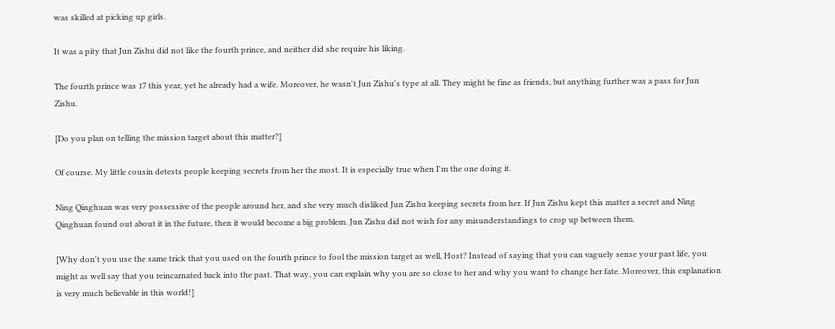was skilled at picking up girls.

It was a pity that Jun Zishu did not like the fourth prince, and neither did she require his liking.

The fourth prince was 17 this year, yet he already had a wife. Moreover, he wasn't Jun Zishu's type at all. They might be fine as friends, but anything further was a pass for Jun Zishu.

[Do you plan on telling the mission target about this matter?]

Of course. My little cousin detests people keeping secrets from her the most. It is especially true when I'm the one doing it.

Ning Qinghuan was very possessive of the people around her, and she very much disliked Jun Zishu keeping secrets from her. If Jun Zishu kept this matter a secret and Ning Qinghuan found out about it in the future, then it would become a big problem. Jun Zishu did not wish for any misunderstandings to crop up between them.

[Why don't you use the same trick that you used on the fourth prince to fool the mission target as well, Host? Instead of saying that you can vaguely sense your past life, you might as well say that you reincarnated back into the past. That way, you can explain why you are so close to her and why you want to change her fate. Moreover, this explanation is very much believable in this world!]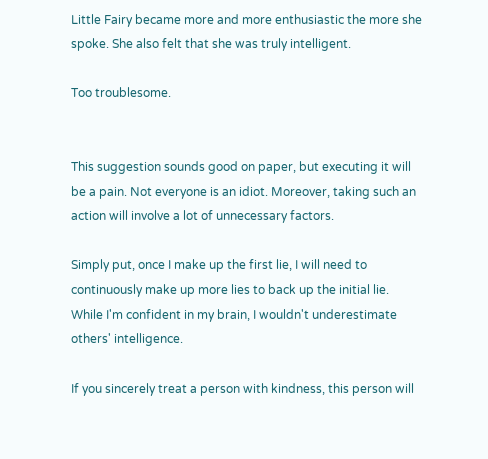Little Fairy became more and more enthusiastic the more she spoke. She also felt that she was truly intelligent.

Too troublesome.


This suggestion sounds good on paper, but executing it will be a pain. Not everyone is an idiot. Moreover, taking such an action will involve a lot of unnecessary factors.

Simply put, once I make up the first lie, I will need to continuously make up more lies to back up the initial lie. While I'm confident in my brain, I wouldn't underestimate others' intelligence.

If you sincerely treat a person with kindness, this person will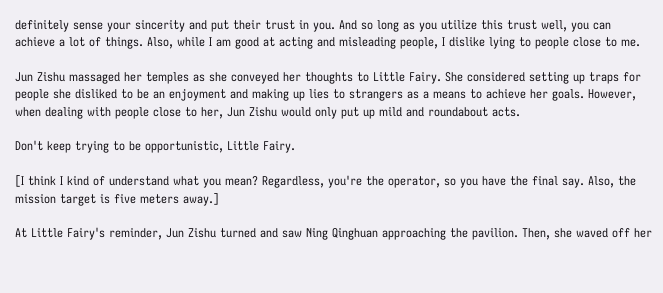definitely sense your sincerity and put their trust in you. And so long as you utilize this trust well, you can achieve a lot of things. Also, while I am good at acting and misleading people, I dislike lying to people close to me.

Jun Zishu massaged her temples as she conveyed her thoughts to Little Fairy. She considered setting up traps for people she disliked to be an enjoyment and making up lies to strangers as a means to achieve her goals. However, when dealing with people close to her, Jun Zishu would only put up mild and roundabout acts.

Don't keep trying to be opportunistic, Little Fairy.

[I think I kind of understand what you mean? Regardless, you're the operator, so you have the final say. Also, the mission target is five meters away.]

At Little Fairy's reminder, Jun Zishu turned and saw Ning Qinghuan approaching the pavilion. Then, she waved off her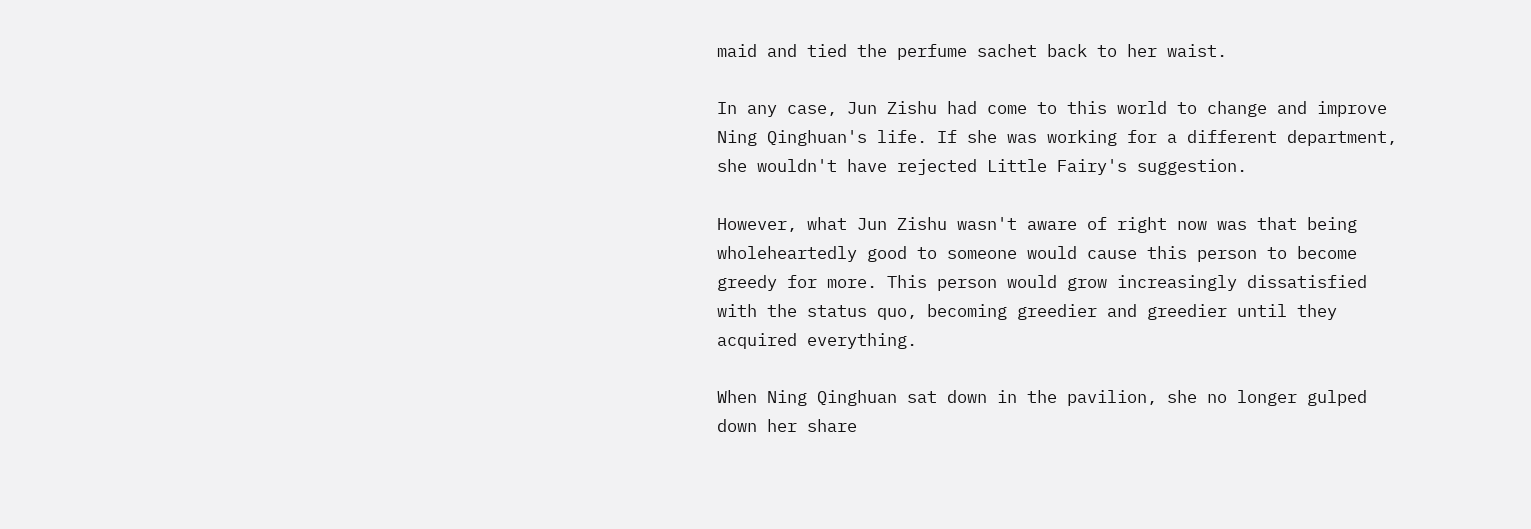maid and tied the perfume sachet back to her waist.

In any case, Jun Zishu had come to this world to change and improve Ning Qinghuan's life. If she was working for a different department, she wouldn't have rejected Little Fairy's suggestion.

However, what Jun Zishu wasn't aware of right now was that being wholeheartedly good to someone would cause this person to become greedy for more. This person would grow increasingly dissatisfied with the status quo, becoming greedier and greedier until they acquired everything.

When Ning Qinghuan sat down in the pavilion, she no longer gulped down her share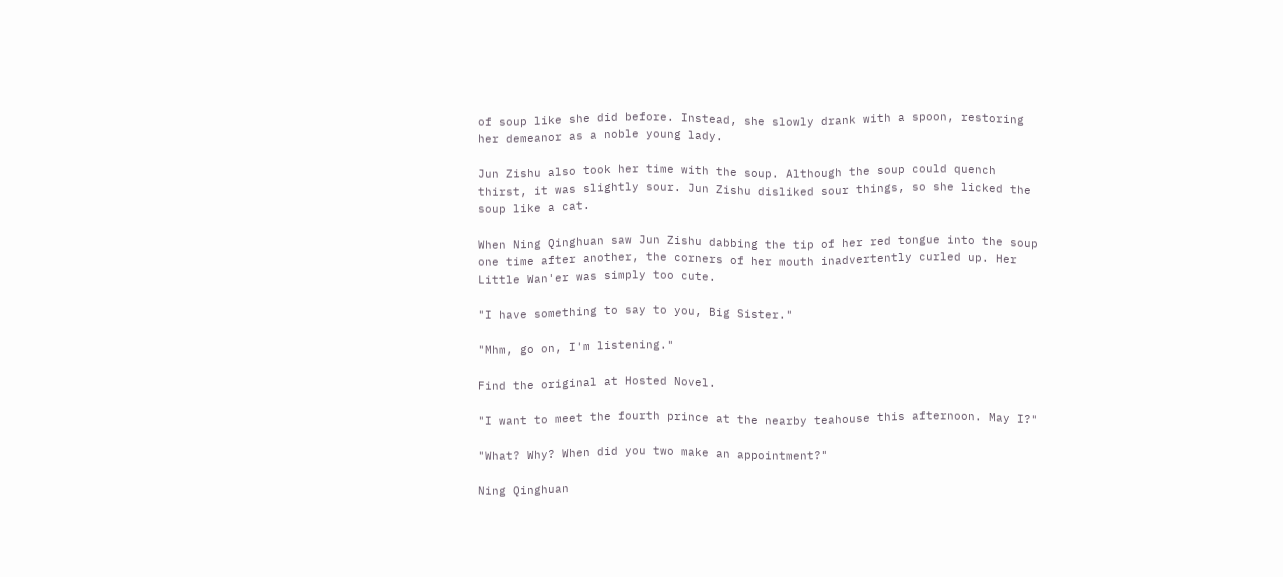of soup like she did before. Instead, she slowly drank with a spoon, restoring her demeanor as a noble young lady.

Jun Zishu also took her time with the soup. Although the soup could quench thirst, it was slightly sour. Jun Zishu disliked sour things, so she licked the soup like a cat.

When Ning Qinghuan saw Jun Zishu dabbing the tip of her red tongue into the soup one time after another, the corners of her mouth inadvertently curled up. Her Little Wan'er was simply too cute.

"I have something to say to you, Big Sister."

"Mhm, go on, I'm listening."

Find the original at Hosted Novel.

"I want to meet the fourth prince at the nearby teahouse this afternoon. May I?"

"What? Why? When did you two make an appointment?"

Ning Qinghuan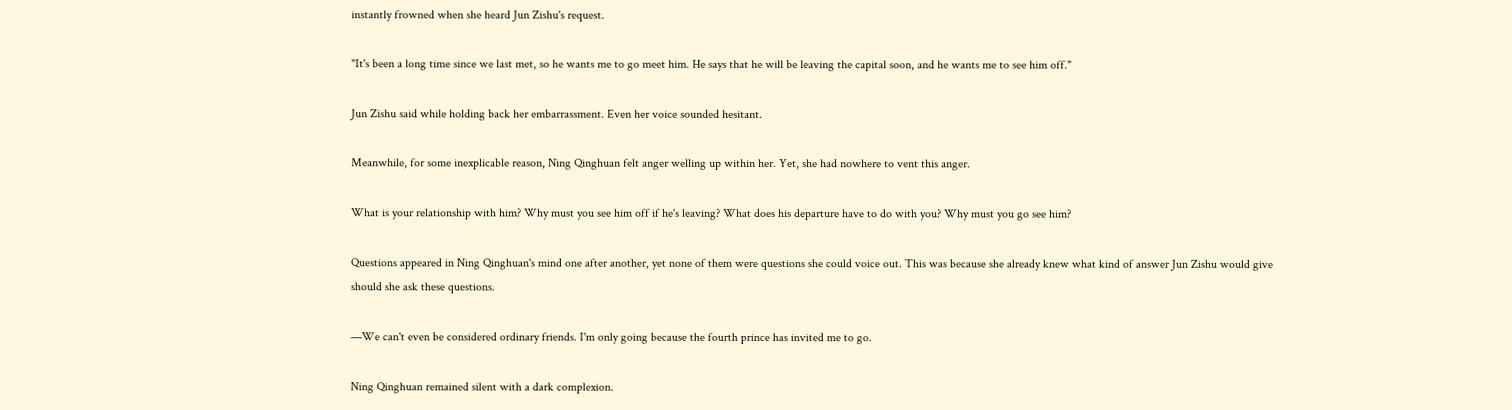instantly frowned when she heard Jun Zishu's request.

"It's been a long time since we last met, so he wants me to go meet him. He says that he will be leaving the capital soon, and he wants me to see him off."

Jun Zishu said while holding back her embarrassment. Even her voice sounded hesitant.

Meanwhile, for some inexplicable reason, Ning Qinghuan felt anger welling up within her. Yet, she had nowhere to vent this anger.

What is your relationship with him? Why must you see him off if he's leaving? What does his departure have to do with you? Why must you go see him?

Questions appeared in Ning Qinghuan's mind one after another, yet none of them were questions she could voice out. This was because she already knew what kind of answer Jun Zishu would give should she ask these questions.

—We can't even be considered ordinary friends. I'm only going because the fourth prince has invited me to go.

Ning Qinghuan remained silent with a dark complexion.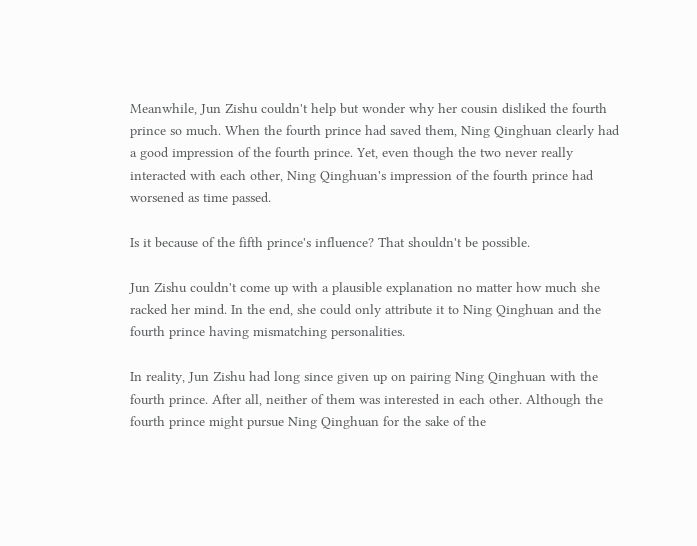Meanwhile, Jun Zishu couldn't help but wonder why her cousin disliked the fourth prince so much. When the fourth prince had saved them, Ning Qinghuan clearly had a good impression of the fourth prince. Yet, even though the two never really interacted with each other, Ning Qinghuan's impression of the fourth prince had worsened as time passed.

Is it because of the fifth prince's influence? That shouldn't be possible.

Jun Zishu couldn't come up with a plausible explanation no matter how much she racked her mind. In the end, she could only attribute it to Ning Qinghuan and the fourth prince having mismatching personalities.

In reality, Jun Zishu had long since given up on pairing Ning Qinghuan with the fourth prince. After all, neither of them was interested in each other. Although the fourth prince might pursue Ning Qinghuan for the sake of the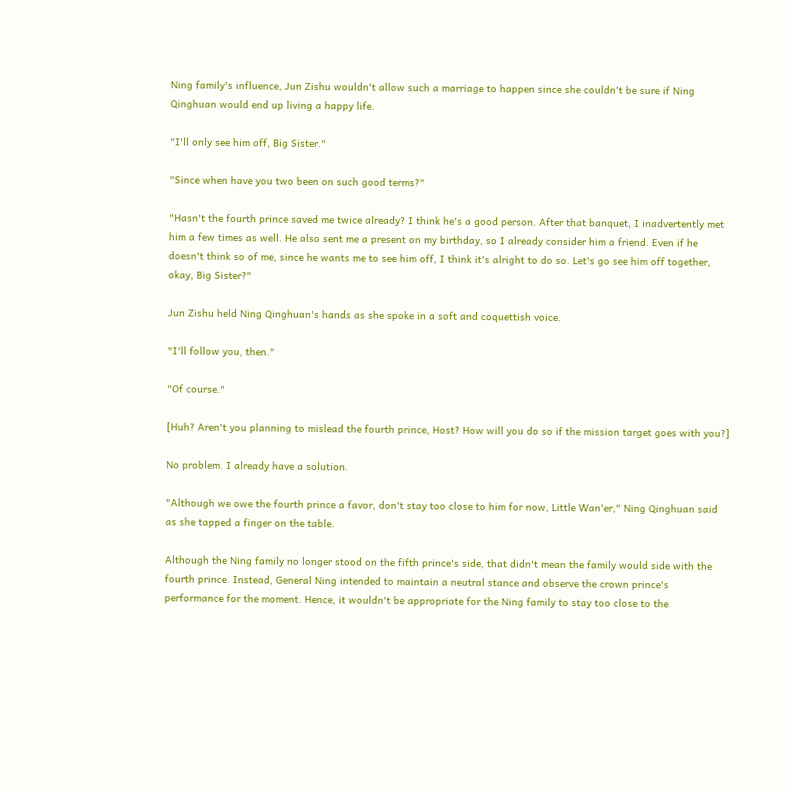Ning family's influence, Jun Zishu wouldn't allow such a marriage to happen since she couldn't be sure if Ning Qinghuan would end up living a happy life.

"I'll only see him off, Big Sister."

"Since when have you two been on such good terms?"

"Hasn't the fourth prince saved me twice already? I think he's a good person. After that banquet, I inadvertently met him a few times as well. He also sent me a present on my birthday, so I already consider him a friend. Even if he doesn't think so of me, since he wants me to see him off, I think it's alright to do so. Let's go see him off together, okay, Big Sister?"

Jun Zishu held Ning Qinghuan's hands as she spoke in a soft and coquettish voice.

"I'll follow you, then."

"Of course."

[Huh? Aren't you planning to mislead the fourth prince, Host? How will you do so if the mission target goes with you?]

No problem. I already have a solution.

"Although we owe the fourth prince a favor, don't stay too close to him for now, Little Wan'er," Ning Qinghuan said as she tapped a finger on the table.

Although the Ning family no longer stood on the fifth prince's side, that didn't mean the family would side with the fourth prince. Instead, General Ning intended to maintain a neutral stance and observe the crown prince's performance for the moment. Hence, it wouldn't be appropriate for the Ning family to stay too close to the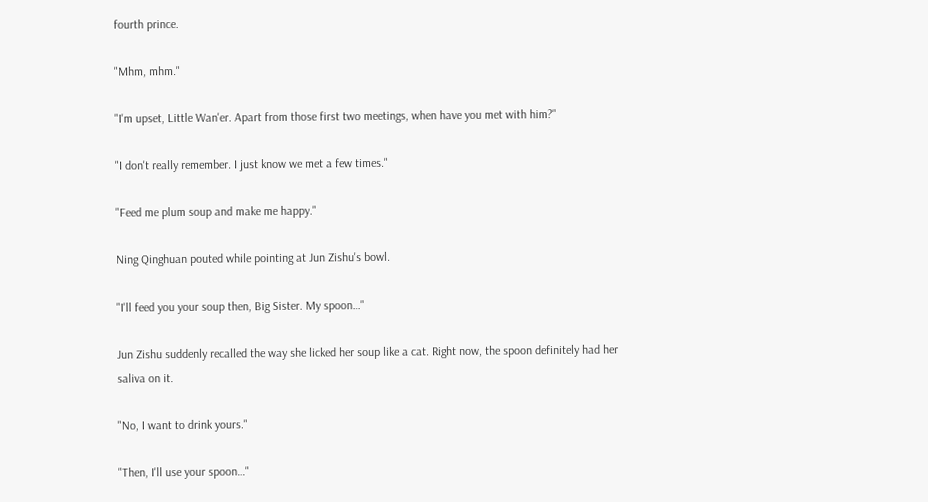fourth prince.

"Mhm, mhm."

"I'm upset, Little Wan'er. Apart from those first two meetings, when have you met with him?"

"I don't really remember. I just know we met a few times."

"Feed me plum soup and make me happy."

Ning Qinghuan pouted while pointing at Jun Zishu's bowl.

"I'll feed you your soup then, Big Sister. My spoon…"

Jun Zishu suddenly recalled the way she licked her soup like a cat. Right now, the spoon definitely had her saliva on it.

"No, I want to drink yours."

"Then, I'll use your spoon…"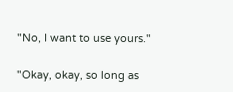"No, I want to use yours."

"Okay, okay, so long as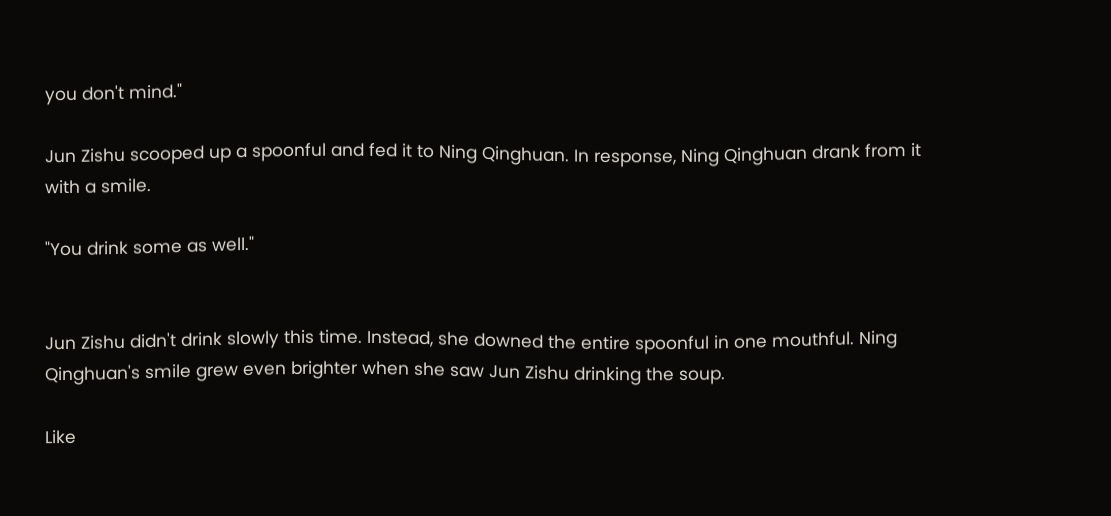you don't mind."

Jun Zishu scooped up a spoonful and fed it to Ning Qinghuan. In response, Ning Qinghuan drank from it with a smile.

"You drink some as well."


Jun Zishu didn't drink slowly this time. Instead, she downed the entire spoonful in one mouthful. Ning Qinghuan's smile grew even brighter when she saw Jun Zishu drinking the soup.

Like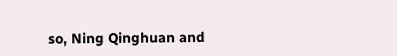so, Ning Qinghuan and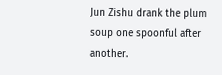Jun Zishu drank the plum soup one spoonful after another.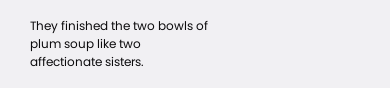They finished the two bowls of plum soup like two affectionate sisters.